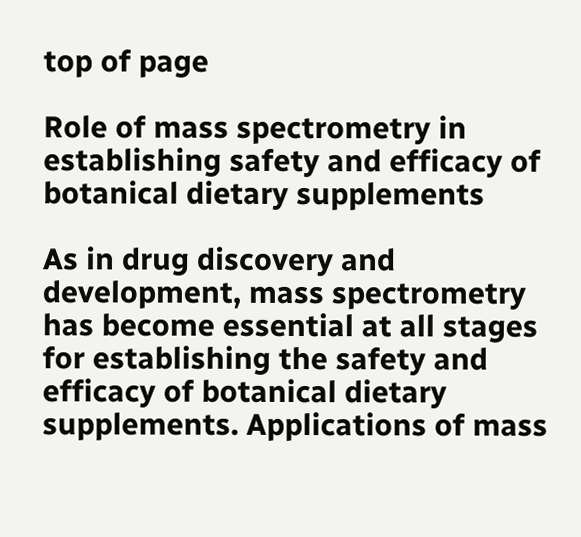top of page

Role of mass spectrometry in establishing safety and efficacy of botanical dietary supplements

As in drug discovery and development, mass spectrometry has become essential at all stages for establishing the safety and efficacy of botanical dietary supplements. Applications of mass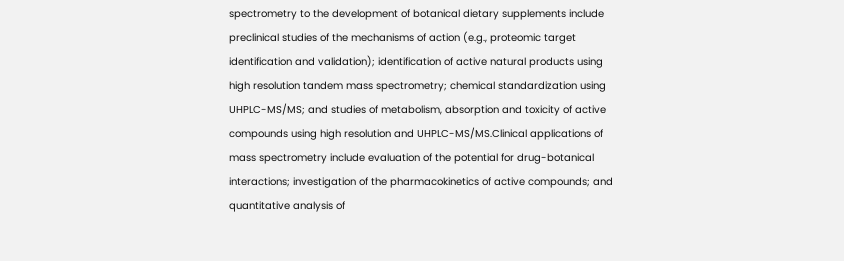spectrometry to the development of botanical dietary supplements include preclinical studies of the mechanisms of action (e.g., proteomic target identification and validation); identification of active natural products using high resolution tandem mass spectrometry; chemical standardization using UHPLC-MS/MS; and studies of metabolism, absorption and toxicity of active compounds using high resolution and UHPLC-MS/MS.Clinical applications of mass spectrometry include evaluation of the potential for drug-botanical interactions; investigation of the pharmacokinetics of active compounds; and quantitative analysis of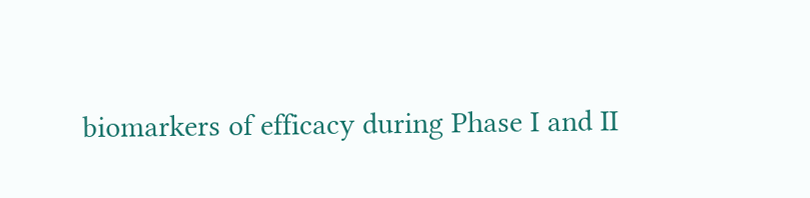biomarkers of efficacy during Phase I and II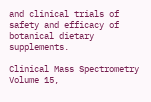and clinical trials of safety and efficacy of botanical dietary supplements.

Clinical Mass Spectrometry Volume 15,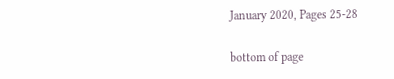January 2020, Pages 25-28

bottom of page